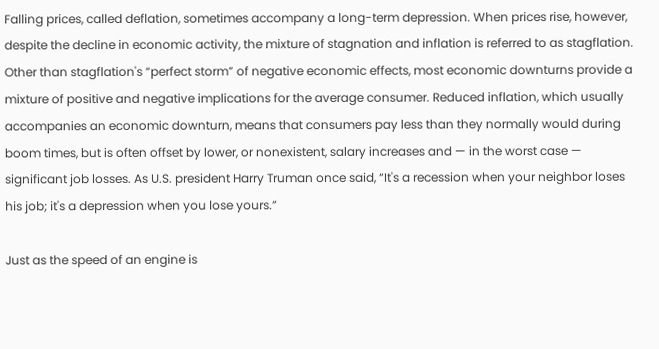Falling prices, called deflation, sometimes accompany a long-term depression. When prices rise, however, despite the decline in economic activity, the mixture of stagnation and inflation is referred to as stagflation. Other than stagflation's “perfect storm” of negative economic effects, most economic downturns provide a mixture of positive and negative implications for the average consumer. Reduced inflation, which usually accompanies an economic downturn, means that consumers pay less than they normally would during boom times, but is often offset by lower, or nonexistent, salary increases and — in the worst case — significant job losses. As U.S. president Harry Truman once said, “It's a recession when your neighbor loses his job; it's a depression when you lose yours.”

Just as the speed of an engine is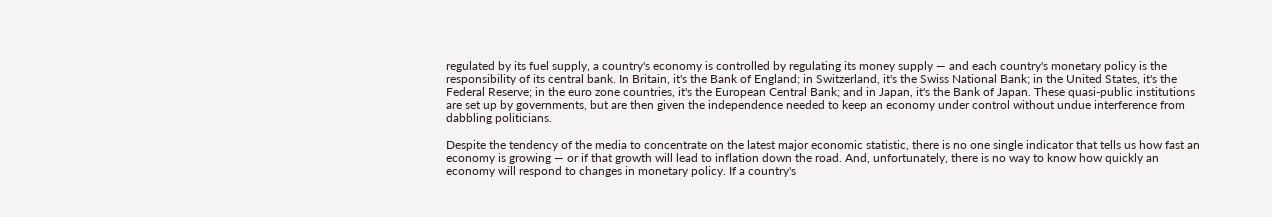regulated by its fuel supply, a country's economy is controlled by regulating its money supply — and each country's monetary policy is the responsibility of its central bank. In Britain, it's the Bank of England; in Switzerland, it's the Swiss National Bank; in the United States, it's the Federal Reserve; in the euro zone countries, it's the European Central Bank; and in Japan, it's the Bank of Japan. These quasi-public institutions are set up by governments, but are then given the independence needed to keep an economy under control without undue interference from dabbling politicians.

Despite the tendency of the media to concentrate on the latest major economic statistic, there is no one single indicator that tells us how fast an economy is growing — or if that growth will lead to inflation down the road. And, unfortunately, there is no way to know how quickly an economy will respond to changes in monetary policy. If a country's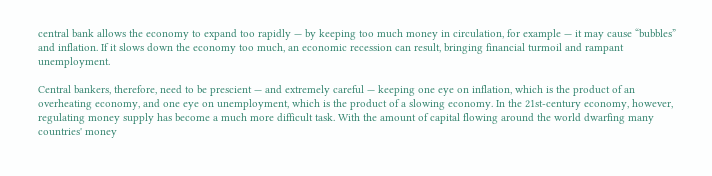central bank allows the economy to expand too rapidly — by keeping too much money in circulation, for example — it may cause “bubbles” and inflation. If it slows down the economy too much, an economic recession can result, bringing financial turmoil and rampant unemployment.

Central bankers, therefore, need to be prescient — and extremely careful — keeping one eye on inflation, which is the product of an overheating economy, and one eye on unemployment, which is the product of a slowing economy. In the 21st-century economy, however, regulating money supply has become a much more difficult task. With the amount of capital flowing around the world dwarfing many countries' money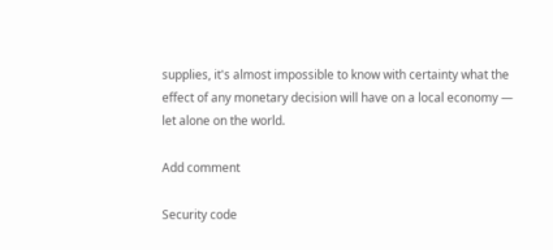supplies, it's almost impossible to know with certainty what the effect of any monetary decision will have on a local economy — let alone on the world.

Add comment

Security code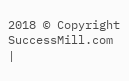2018 © Copyright SuccessMill.com |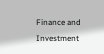Finance and Investment